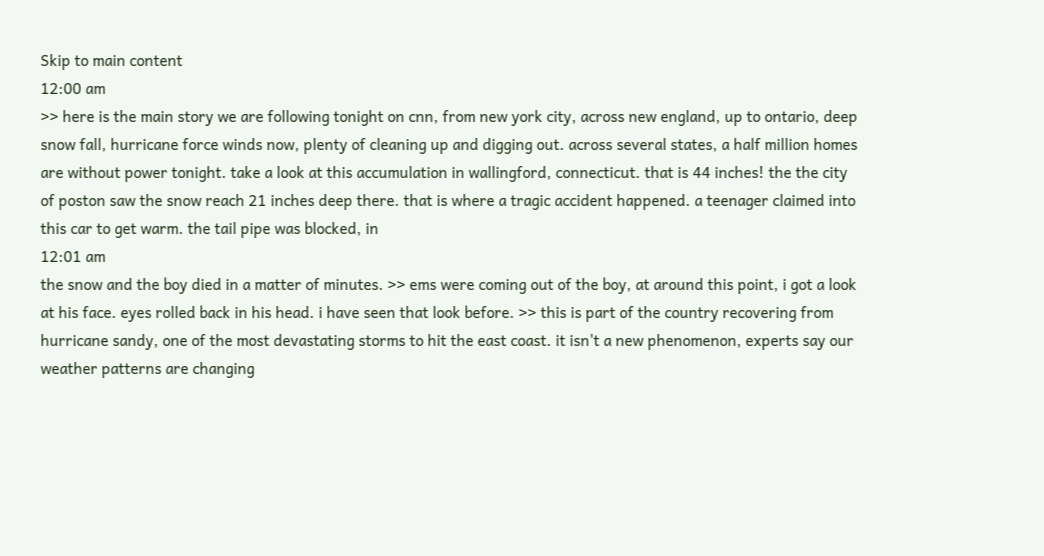Skip to main content
12:00 am
>> here is the main story we are following tonight on cnn, from new york city, across new england, up to ontario, deep snow fall, hurricane force winds now, plenty of cleaning up and digging out. across several states, a half million homes are without power tonight. take a look at this accumulation in wallingford, connecticut. that is 44 inches! the the city of poston saw the snow reach 21 inches deep there. that is where a tragic accident happened. a teenager claimed into this car to get warm. the tail pipe was blocked, in
12:01 am
the snow and the boy died in a matter of minutes. >> ems were coming out of the boy, at around this point, i got a look at his face. eyes rolled back in his head. i have seen that look before. >> this is part of the country recovering from hurricane sandy, one of the most devastating storms to hit the east coast. it isn't a new phenomenon, experts say our weather patterns are changing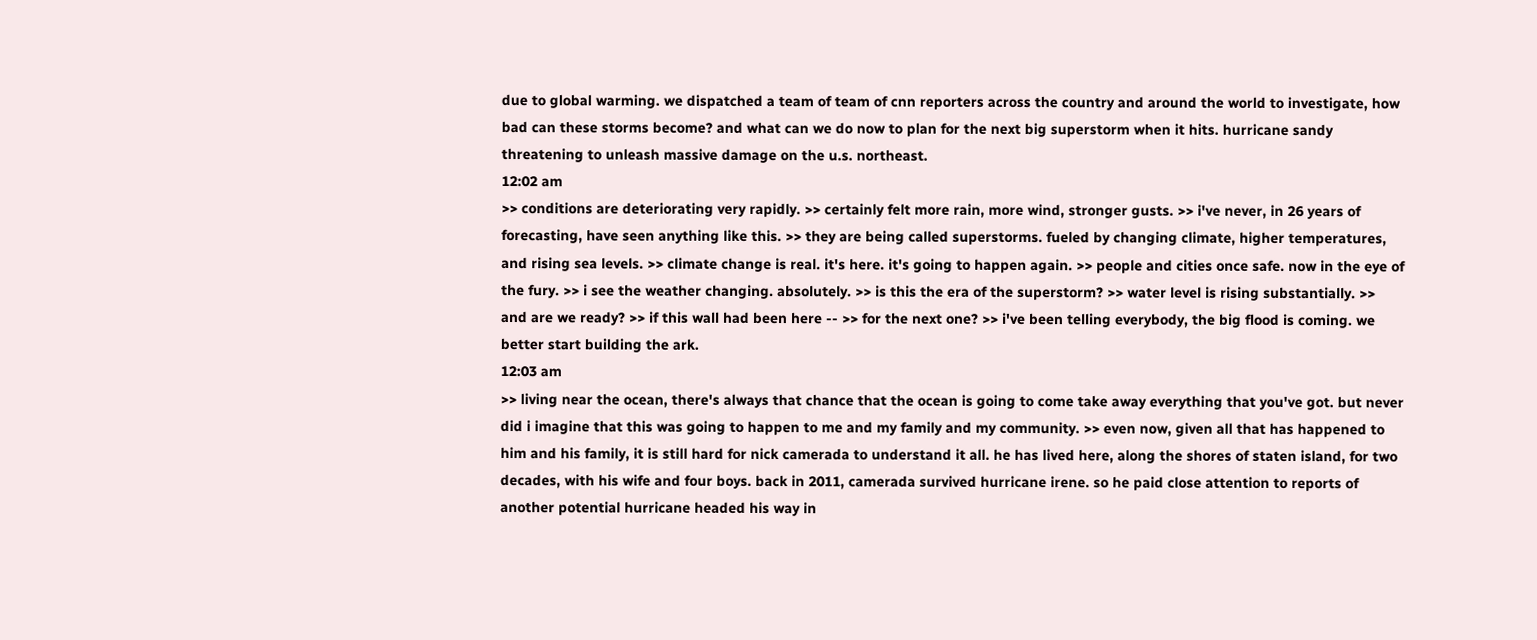due to global warming. we dispatched a team of team of cnn reporters across the country and around the world to investigate, how bad can these storms become? and what can we do now to plan for the next big superstorm when it hits. hurricane sandy threatening to unleash massive damage on the u.s. northeast.
12:02 am
>> conditions are deteriorating very rapidly. >> certainly felt more rain, more wind, stronger gusts. >> i've never, in 26 years of forecasting, have seen anything like this. >> they are being called superstorms. fueled by changing climate, higher temperatures, and rising sea levels. >> climate change is real. it's here. it's going to happen again. >> people and cities once safe. now in the eye of the fury. >> i see the weather changing. absolutely. >> is this the era of the superstorm? >> water level is rising substantially. >> and are we ready? >> if this wall had been here -- >> for the next one? >> i've been telling everybody, the big flood is coming. we better start building the ark.
12:03 am
>> living near the ocean, there's always that chance that the ocean is going to come take away everything that you've got. but never did i imagine that this was going to happen to me and my family and my community. >> even now, given all that has happened to him and his family, it is still hard for nick camerada to understand it all. he has lived here, along the shores of staten island, for two decades, with his wife and four boys. back in 2011, camerada survived hurricane irene. so he paid close attention to reports of another potential hurricane headed his way in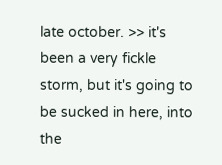late october. >> it's been a very fickle storm, but it's going to be sucked in here, into the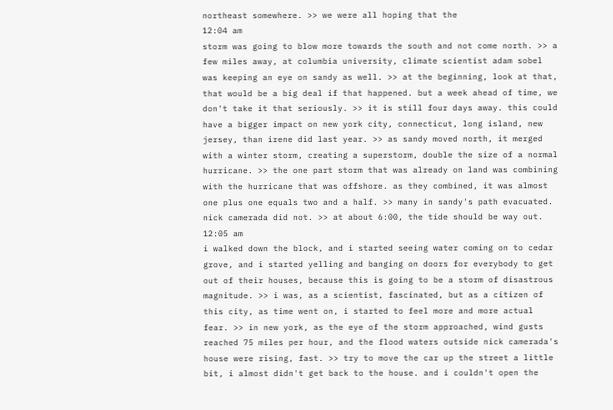northeast somewhere. >> we were all hoping that the
12:04 am
storm was going to blow more towards the south and not come north. >> a few miles away, at columbia university, climate scientist adam sobel was keeping an eye on sandy as well. >> at the beginning, look at that, that would be a big deal if that happened. but a week ahead of time, we don't take it that seriously. >> it is still four days away. this could have a bigger impact on new york city, connecticut, long island, new jersey, than irene did last year. >> as sandy moved north, it merged with a winter storm, creating a superstorm, double the size of a normal hurricane. >> the one part storm that was already on land was combining with the hurricane that was offshore. as they combined, it was almost one plus one equals two and a half. >> many in sandy's path evacuated. nick camerada did not. >> at about 6:00, the tide should be way out.
12:05 am
i walked down the block, and i started seeing water coming on to cedar grove, and i started yelling and banging on doors for everybody to get out of their houses, because this is going to be a storm of disastrous magnitude. >> i was, as a scientist, fascinated, but as a citizen of this city, as time went on, i started to feel more and more actual fear. >> in new york, as the eye of the storm approached, wind gusts reached 75 miles per hour, and the flood waters outside nick camerada's house were rising, fast. >> try to move the car up the street a little bit, i almost didn't get back to the house. and i couldn't open the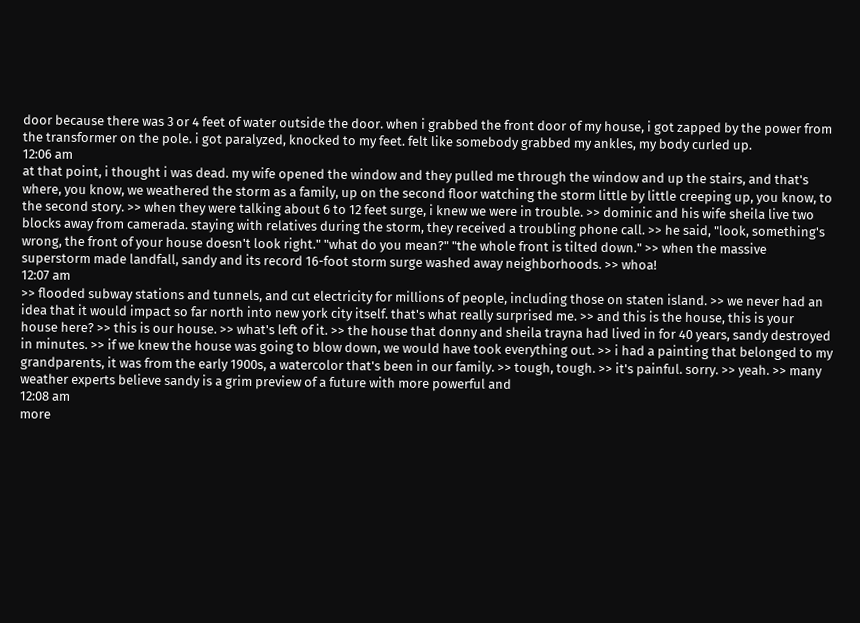door because there was 3 or 4 feet of water outside the door. when i grabbed the front door of my house, i got zapped by the power from the transformer on the pole. i got paralyzed, knocked to my feet. felt like somebody grabbed my ankles, my body curled up.
12:06 am
at that point, i thought i was dead. my wife opened the window and they pulled me through the window and up the stairs, and that's where, you know, we weathered the storm as a family, up on the second floor watching the storm little by little creeping up, you know, to the second story. >> when they were talking about 6 to 12 feet surge, i knew we were in trouble. >> dominic and his wife sheila live two blocks away from camerada. staying with relatives during the storm, they received a troubling phone call. >> he said, "look, something's wrong, the front of your house doesn't look right." "what do you mean?" "the whole front is tilted down." >> when the massive superstorm made landfall, sandy and its record 16-foot storm surge washed away neighborhoods. >> whoa!
12:07 am
>> flooded subway stations and tunnels, and cut electricity for millions of people, including those on staten island. >> we never had an idea that it would impact so far north into new york city itself. that's what really surprised me. >> and this is the house, this is your house here? >> this is our house. >> what's left of it. >> the house that donny and sheila trayna had lived in for 40 years, sandy destroyed in minutes. >> if we knew the house was going to blow down, we would have took everything out. >> i had a painting that belonged to my grandparents, it was from the early 1900s, a watercolor that's been in our family. >> tough, tough. >> it's painful. sorry. >> yeah. >> many weather experts believe sandy is a grim preview of a future with more powerful and
12:08 am
more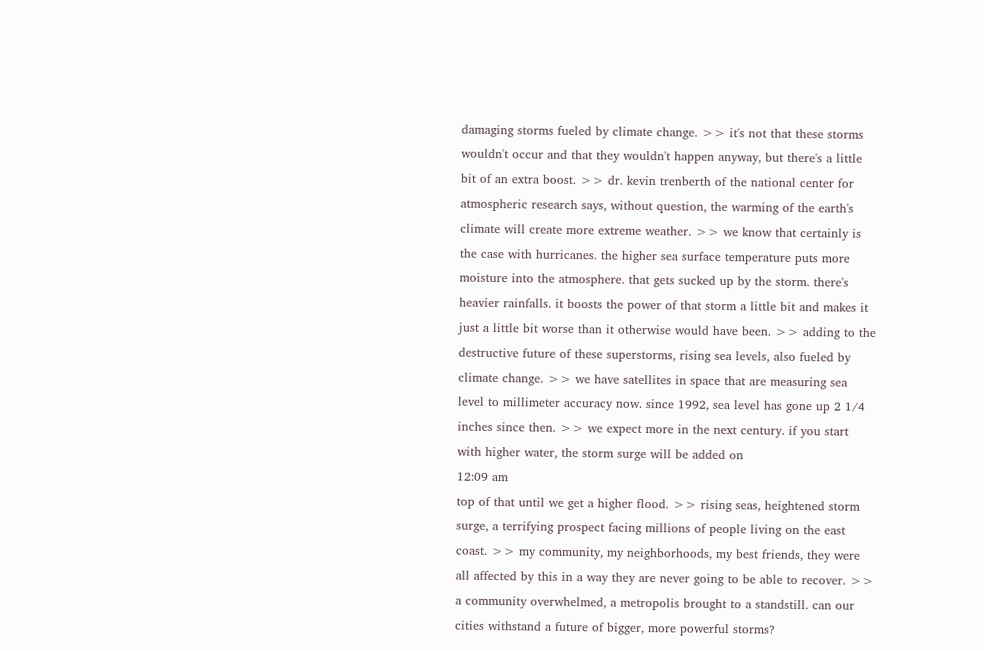damaging storms fueled by climate change. >> it's not that these storms wouldn't occur and that they wouldn't happen anyway, but there's a little bit of an extra boost. >> dr. kevin trenberth of the national center for atmospheric research says, without question, the warming of the earth's climate will create more extreme weather. >> we know that certainly is the case with hurricanes. the higher sea surface temperature puts more moisture into the atmosphere. that gets sucked up by the storm. there's heavier rainfalls. it boosts the power of that storm a little bit and makes it just a little bit worse than it otherwise would have been. >> adding to the destructive future of these superstorms, rising sea levels, also fueled by climate change. >> we have satellites in space that are measuring sea level to millimeter accuracy now. since 1992, sea level has gone up 2 1/4 inches since then. >> we expect more in the next century. if you start with higher water, the storm surge will be added on
12:09 am
top of that until we get a higher flood. >> rising seas, heightened storm surge, a terrifying prospect facing millions of people living on the east coast. >> my community, my neighborhoods, my best friends, they were all affected by this in a way they are never going to be able to recover. >> a community overwhelmed, a metropolis brought to a standstill. can our cities withstand a future of bigger, more powerful storms?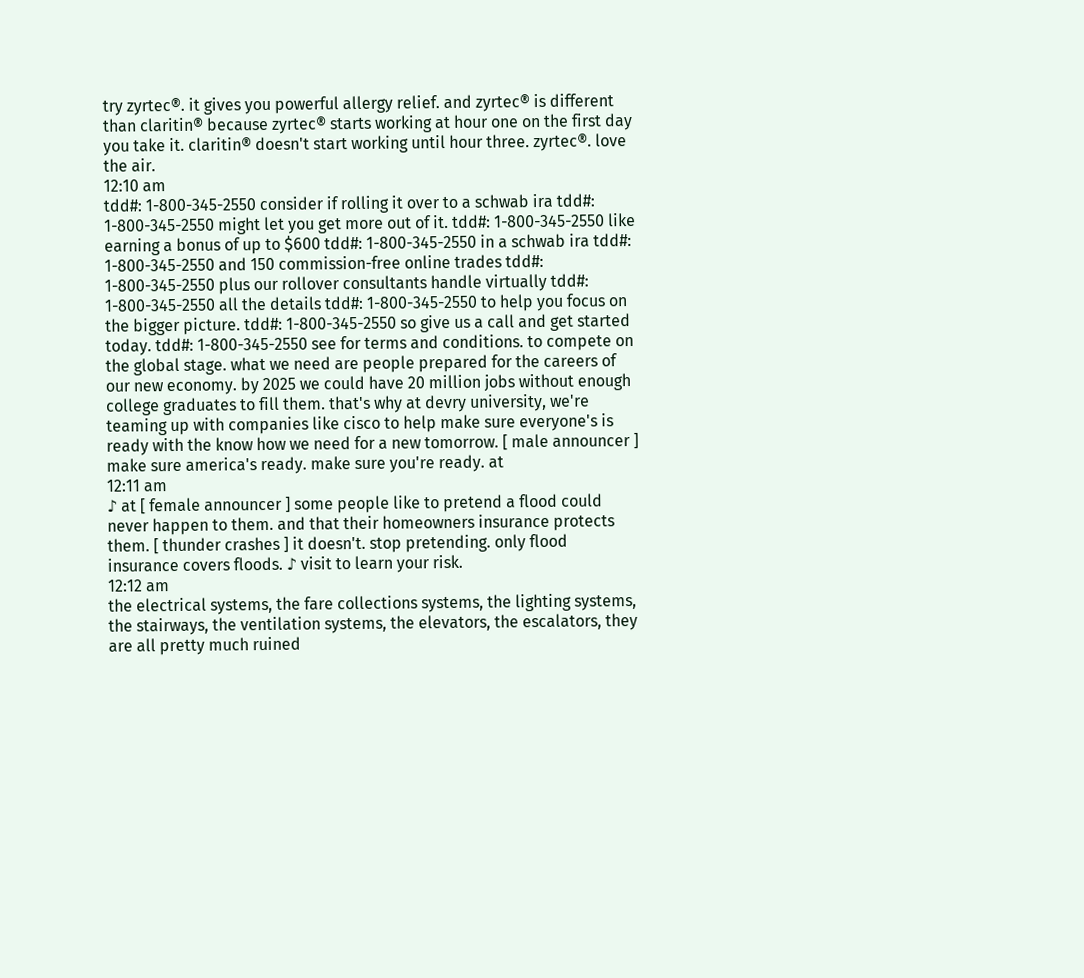try zyrtec®. it gives you powerful allergy relief. and zyrtec® is different than claritin® because zyrtec® starts working at hour one on the first day you take it. claritin® doesn't start working until hour three. zyrtec®. love the air.
12:10 am
tdd#: 1-800-345-2550 consider if rolling it over to a schwab ira tdd#: 1-800-345-2550 might let you get more out of it. tdd#: 1-800-345-2550 like earning a bonus of up to $600 tdd#: 1-800-345-2550 in a schwab ira tdd#: 1-800-345-2550 and 150 commission-free online trades tdd#: 1-800-345-2550 plus our rollover consultants handle virtually tdd#: 1-800-345-2550 all the details tdd#: 1-800-345-2550 to help you focus on the bigger picture. tdd#: 1-800-345-2550 so give us a call and get started today. tdd#: 1-800-345-2550 see for terms and conditions. to compete on the global stage. what we need are people prepared for the careers of our new economy. by 2025 we could have 20 million jobs without enough college graduates to fill them. that's why at devry university, we're teaming up with companies like cisco to help make sure everyone's is ready with the know how we need for a new tomorrow. [ male announcer ] make sure america's ready. make sure you're ready. at
12:11 am
♪ at [ female announcer ] some people like to pretend a flood could never happen to them. and that their homeowners insurance protects them. [ thunder crashes ] it doesn't. stop pretending. only flood insurance covers floods. ♪ visit to learn your risk.
12:12 am
the electrical systems, the fare collections systems, the lighting systems, the stairways, the ventilation systems, the elevators, the escalators, they are all pretty much ruined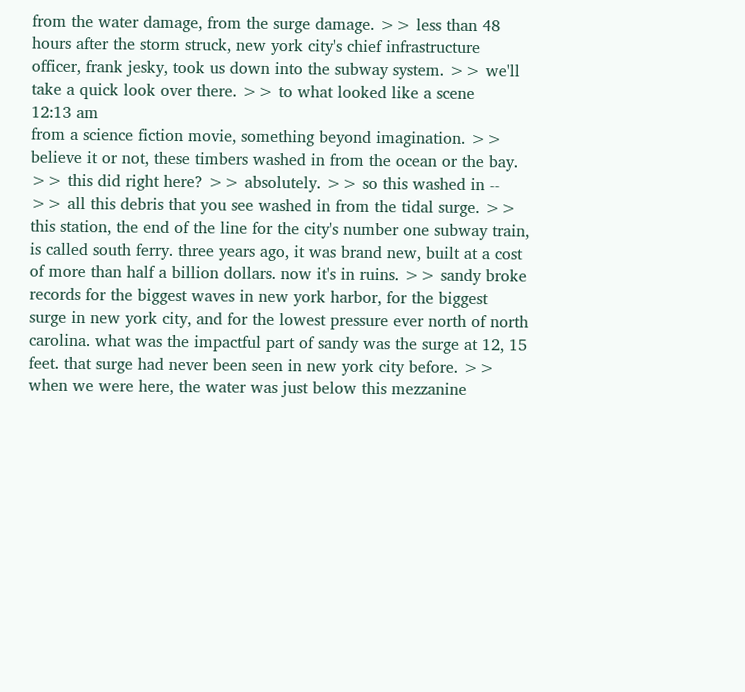from the water damage, from the surge damage. >> less than 48 hours after the storm struck, new york city's chief infrastructure officer, frank jesky, took us down into the subway system. >> we'll take a quick look over there. >> to what looked like a scene
12:13 am
from a science fiction movie, something beyond imagination. >> believe it or not, these timbers washed in from the ocean or the bay. >> this did right here? >> absolutely. >> so this washed in -- >> all this debris that you see washed in from the tidal surge. >> this station, the end of the line for the city's number one subway train, is called south ferry. three years ago, it was brand new, built at a cost of more than half a billion dollars. now it's in ruins. >> sandy broke records for the biggest waves in new york harbor, for the biggest surge in new york city, and for the lowest pressure ever north of north carolina. what was the impactful part of sandy was the surge at 12, 15 feet. that surge had never been seen in new york city before. >> when we were here, the water was just below this mezzanine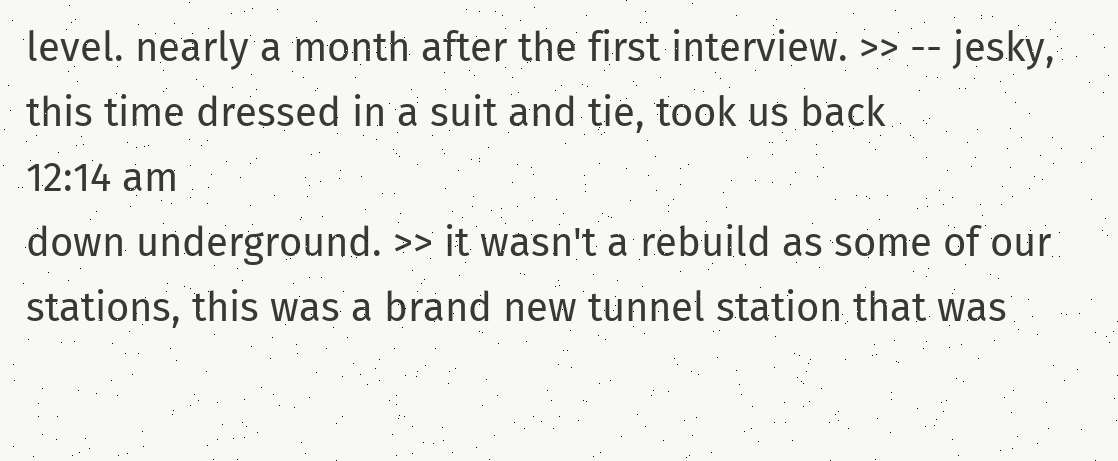level. nearly a month after the first interview. >> -- jesky, this time dressed in a suit and tie, took us back
12:14 am
down underground. >> it wasn't a rebuild as some of our stations, this was a brand new tunnel station that was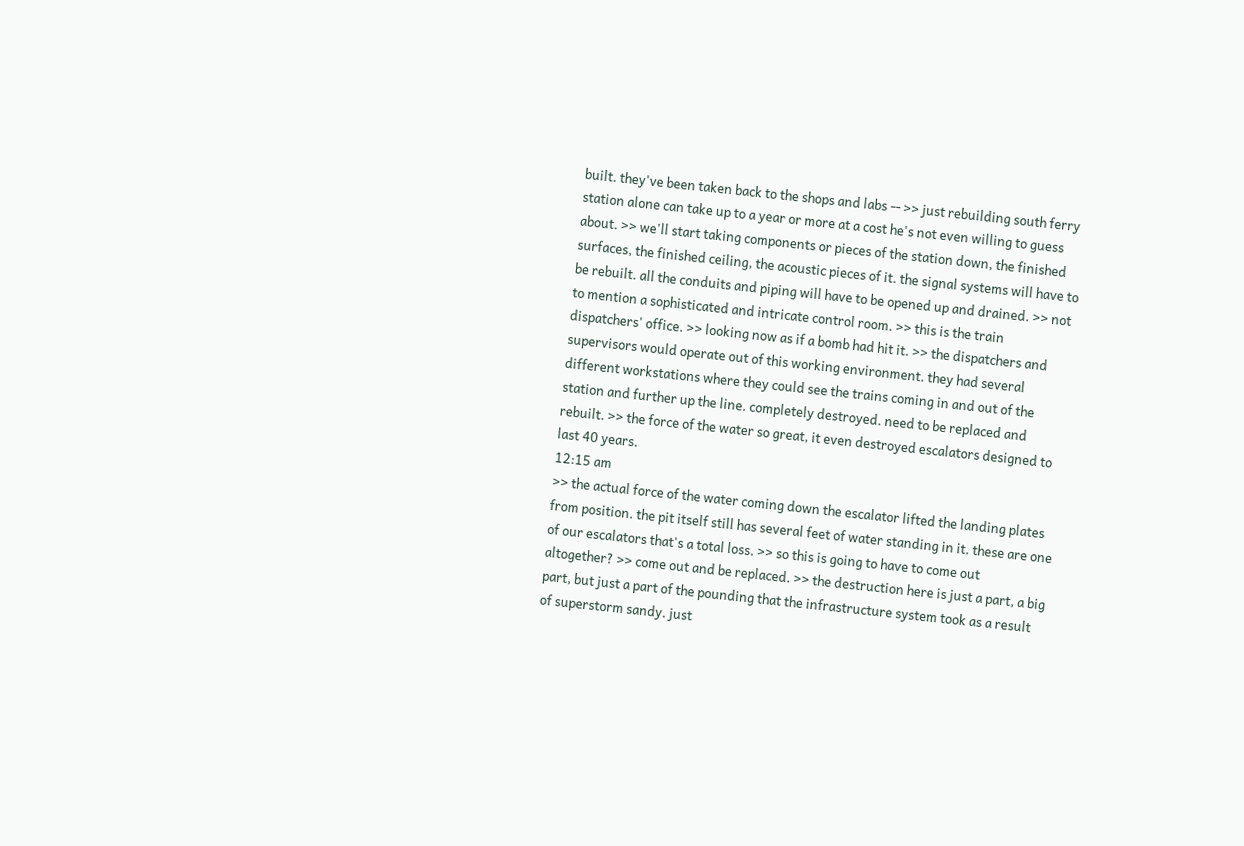built. they've been taken back to the shops and labs -- >> just rebuilding south ferry station alone can take up to a year or more at a cost he's not even willing to guess about. >> we'll start taking components or pieces of the station down, the finished surfaces, the finished ceiling, the acoustic pieces of it. the signal systems will have to be rebuilt. all the conduits and piping will have to be opened up and drained. >> not to mention a sophisticated and intricate control room. >> this is the train dispatchers' office. >> looking now as if a bomb had hit it. >> the dispatchers and supervisors would operate out of this working environment. they had several different workstations where they could see the trains coming in and out of the station and further up the line. completely destroyed. need to be replaced and rebuilt. >> the force of the water so great, it even destroyed escalators designed to last 40 years.
12:15 am
>> the actual force of the water coming down the escalator lifted the landing plates from position. the pit itself still has several feet of water standing in it. these are one of our escalators that's a total loss. >> so this is going to have to come out altogether? >> come out and be replaced. >> the destruction here is just a part, a big part, but just a part of the pounding that the infrastructure system took as a result of superstorm sandy. just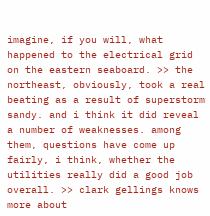imagine, if you will, what happened to the electrical grid on the eastern seaboard. >> the northeast, obviously, took a real beating as a result of superstorm sandy. and i think it did reveal a number of weaknesses. among them, questions have come up fairly, i think, whether the utilities really did a good job overall. >> clark gellings knows more about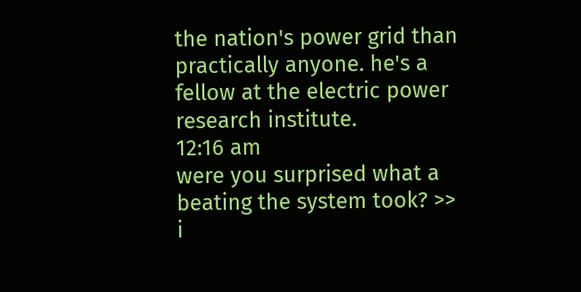the nation's power grid than practically anyone. he's a fellow at the electric power research institute.
12:16 am
were you surprised what a beating the system took? >> i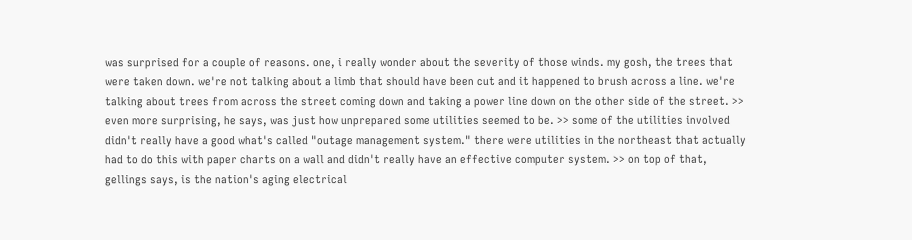was surprised for a couple of reasons. one, i really wonder about the severity of those winds. my gosh, the trees that were taken down. we're not talking about a limb that should have been cut and it happened to brush across a line. we're talking about trees from across the street coming down and taking a power line down on the other side of the street. >> even more surprising, he says, was just how unprepared some utilities seemed to be. >> some of the utilities involved didn't really have a good what's called "outage management system." there were utilities in the northeast that actually had to do this with paper charts on a wall and didn't really have an effective computer system. >> on top of that, gellings says, is the nation's aging electrical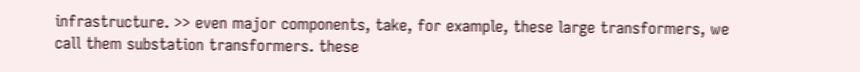infrastructure. >> even major components, take, for example, these large transformers, we call them substation transformers. these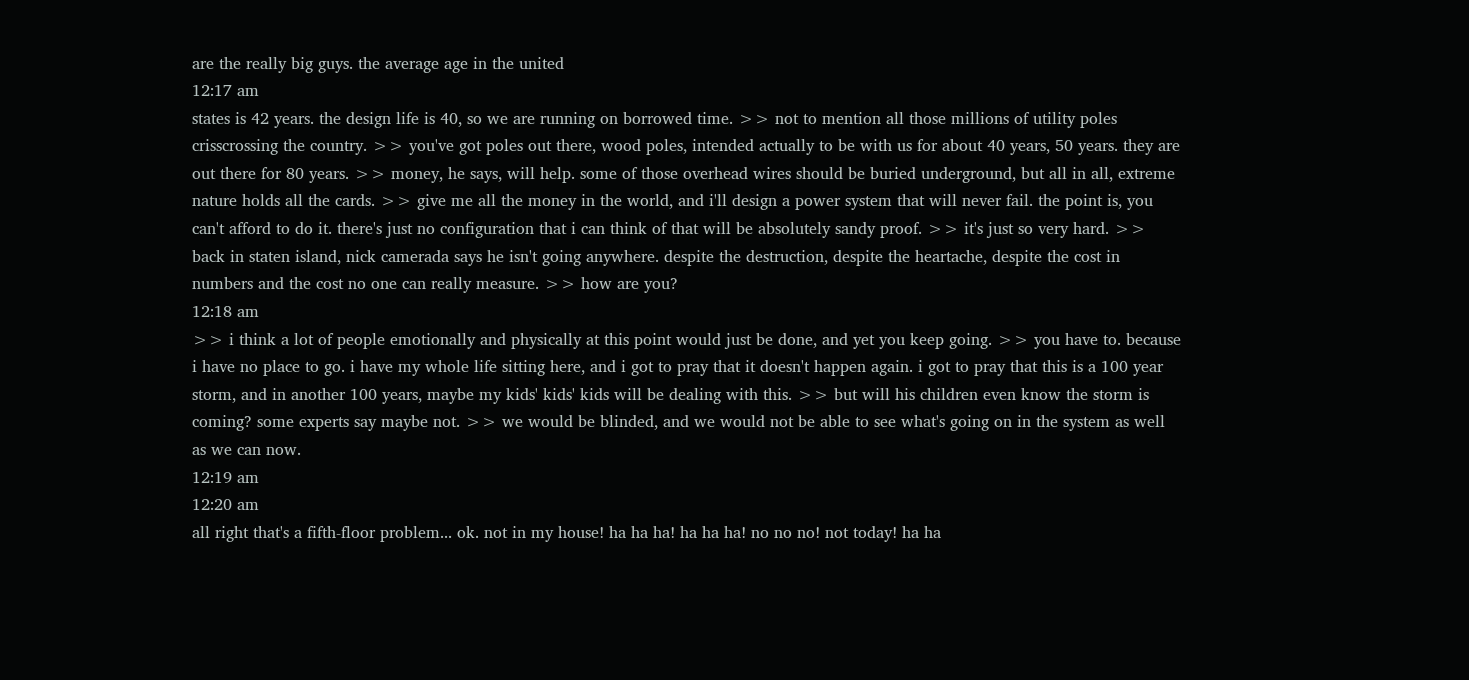are the really big guys. the average age in the united
12:17 am
states is 42 years. the design life is 40, so we are running on borrowed time. >> not to mention all those millions of utility poles crisscrossing the country. >> you've got poles out there, wood poles, intended actually to be with us for about 40 years, 50 years. they are out there for 80 years. >> money, he says, will help. some of those overhead wires should be buried underground, but all in all, extreme nature holds all the cards. >> give me all the money in the world, and i'll design a power system that will never fail. the point is, you can't afford to do it. there's just no configuration that i can think of that will be absolutely sandy proof. >> it's just so very hard. >> back in staten island, nick camerada says he isn't going anywhere. despite the destruction, despite the heartache, despite the cost in numbers and the cost no one can really measure. >> how are you?
12:18 am
>> i think a lot of people emotionally and physically at this point would just be done, and yet you keep going. >> you have to. because i have no place to go. i have my whole life sitting here, and i got to pray that it doesn't happen again. i got to pray that this is a 100 year storm, and in another 100 years, maybe my kids' kids' kids will be dealing with this. >> but will his children even know the storm is coming? some experts say maybe not. >> we would be blinded, and we would not be able to see what's going on in the system as well as we can now.
12:19 am
12:20 am
all right that's a fifth-floor problem... ok. not in my house! ha ha ha! ha ha ha! no no no! not today! ha ha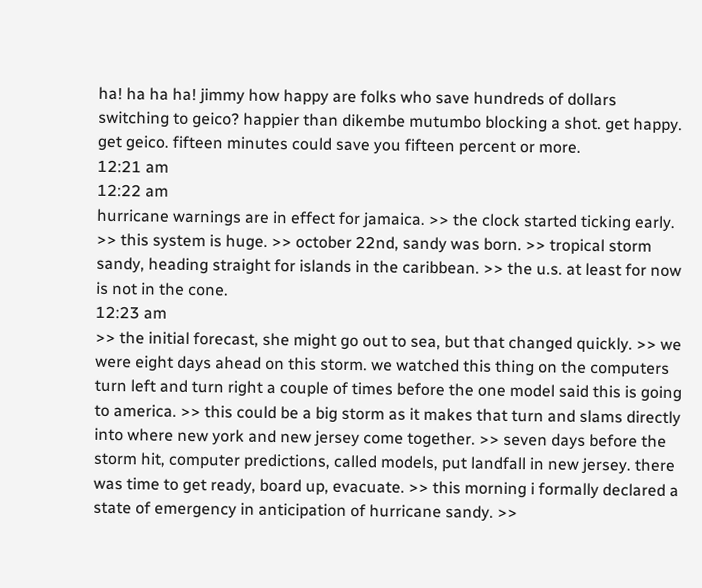ha! ha ha ha! jimmy how happy are folks who save hundreds of dollars switching to geico? happier than dikembe mutumbo blocking a shot. get happy. get geico. fifteen minutes could save you fifteen percent or more.
12:21 am
12:22 am
hurricane warnings are in effect for jamaica. >> the clock started ticking early. >> this system is huge. >> october 22nd, sandy was born. >> tropical storm sandy, heading straight for islands in the caribbean. >> the u.s. at least for now is not in the cone.
12:23 am
>> the initial forecast, she might go out to sea, but that changed quickly. >> we were eight days ahead on this storm. we watched this thing on the computers turn left and turn right a couple of times before the one model said this is going to america. >> this could be a big storm as it makes that turn and slams directly into where new york and new jersey come together. >> seven days before the storm hit, computer predictions, called models, put landfall in new jersey. there was time to get ready, board up, evacuate. >> this morning i formally declared a state of emergency in anticipation of hurricane sandy. >>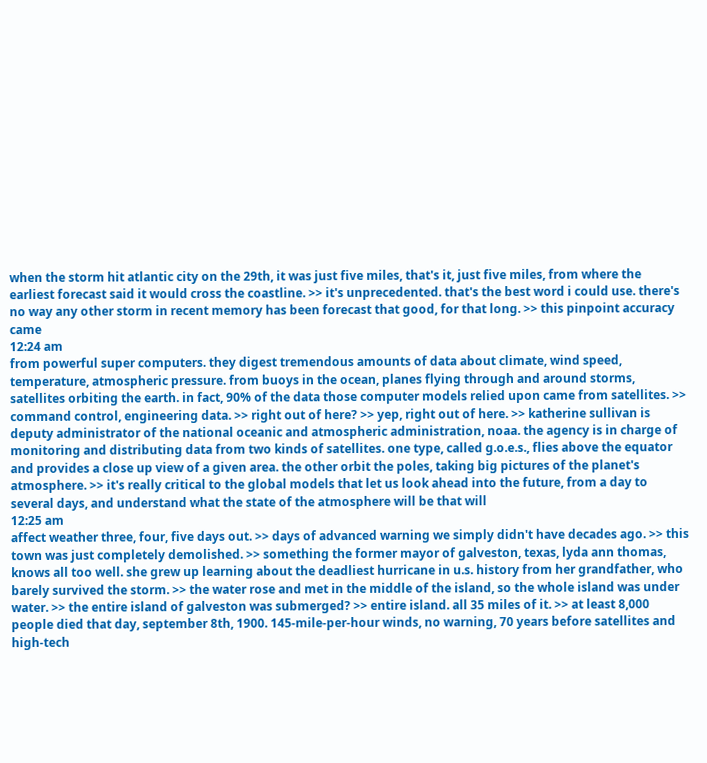when the storm hit atlantic city on the 29th, it was just five miles, that's it, just five miles, from where the earliest forecast said it would cross the coastline. >> it's unprecedented. that's the best word i could use. there's no way any other storm in recent memory has been forecast that good, for that long. >> this pinpoint accuracy came
12:24 am
from powerful super computers. they digest tremendous amounts of data about climate, wind speed, temperature, atmospheric pressure. from buoys in the ocean, planes flying through and around storms, satellites orbiting the earth. in fact, 90% of the data those computer models relied upon came from satellites. >> command control, engineering data. >> right out of here? >> yep, right out of here. >> katherine sullivan is deputy administrator of the national oceanic and atmospheric administration, noaa. the agency is in charge of monitoring and distributing data from two kinds of satellites. one type, called g.o.e.s., flies above the equator and provides a close up view of a given area. the other orbit the poles, taking big pictures of the planet's atmosphere. >> it's really critical to the global models that let us look ahead into the future, from a day to several days, and understand what the state of the atmosphere will be that will
12:25 am
affect weather three, four, five days out. >> days of advanced warning we simply didn't have decades ago. >> this town was just completely demolished. >> something the former mayor of galveston, texas, lyda ann thomas, knows all too well. she grew up learning about the deadliest hurricane in u.s. history from her grandfather, who barely survived the storm. >> the water rose and met in the middle of the island, so the whole island was under water. >> the entire island of galveston was submerged? >> entire island. all 35 miles of it. >> at least 8,000 people died that day, september 8th, 1900. 145-mile-per-hour winds, no warning, 70 years before satellites and high-tech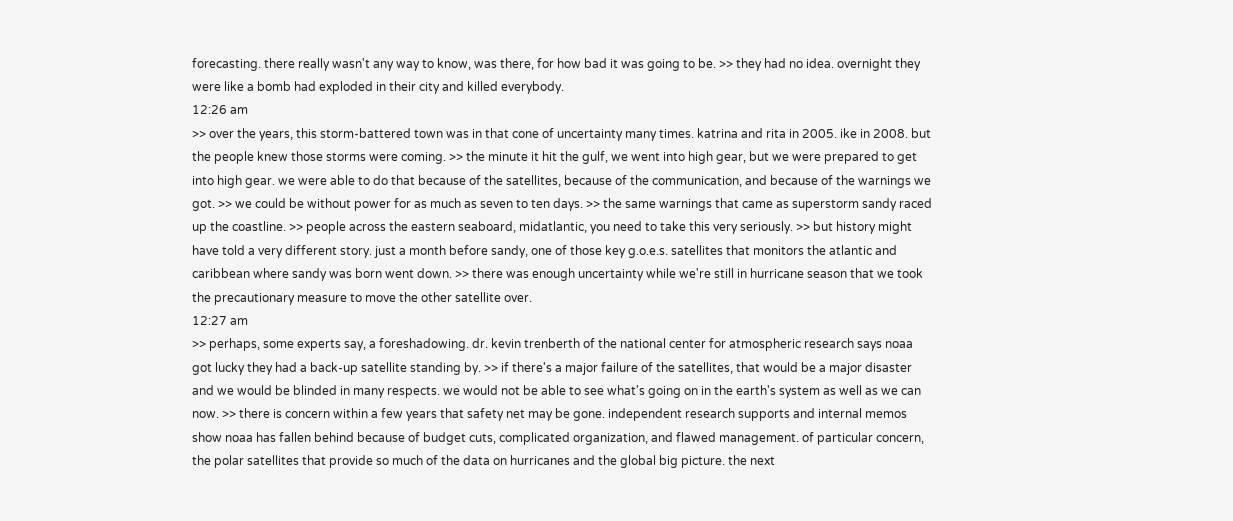forecasting. there really wasn't any way to know, was there, for how bad it was going to be. >> they had no idea. overnight they were like a bomb had exploded in their city and killed everybody.
12:26 am
>> over the years, this storm-battered town was in that cone of uncertainty many times. katrina and rita in 2005. ike in 2008. but the people knew those storms were coming. >> the minute it hit the gulf, we went into high gear, but we were prepared to get into high gear. we were able to do that because of the satellites, because of the communication, and because of the warnings we got. >> we could be without power for as much as seven to ten days. >> the same warnings that came as superstorm sandy raced up the coastline. >> people across the eastern seaboard, midatlantic, you need to take this very seriously. >> but history might have told a very different story. just a month before sandy, one of those key g.o.e.s. satellites that monitors the atlantic and caribbean where sandy was born went down. >> there was enough uncertainty while we're still in hurricane season that we took the precautionary measure to move the other satellite over.
12:27 am
>> perhaps, some experts say, a foreshadowing. dr. kevin trenberth of the national center for atmospheric research says noaa got lucky they had a back-up satellite standing by. >> if there's a major failure of the satellites, that would be a major disaster and we would be blinded in many respects. we would not be able to see what's going on in the earth's system as well as we can now. >> there is concern within a few years that safety net may be gone. independent research supports and internal memos show noaa has fallen behind because of budget cuts, complicated organization, and flawed management. of particular concern, the polar satellites that provide so much of the data on hurricanes and the global big picture. the next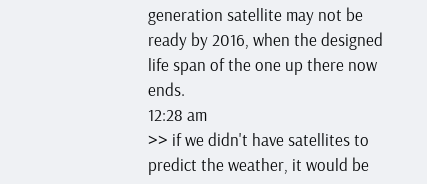generation satellite may not be ready by 2016, when the designed life span of the one up there now ends.
12:28 am
>> if we didn't have satellites to predict the weather, it would be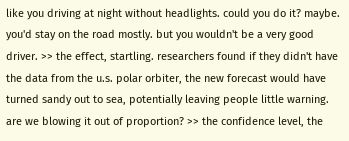like you driving at night without headlights. could you do it? maybe. you'd stay on the road mostly. but you wouldn't be a very good driver. >> the effect, startling. researchers found if they didn't have the data from the u.s. polar orbiter, the new forecast would have turned sandy out to sea, potentially leaving people little warning. are we blowing it out of proportion? >> the confidence level, the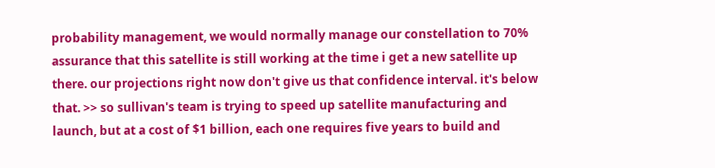probability management, we would normally manage our constellation to 70% assurance that this satellite is still working at the time i get a new satellite up there. our projections right now don't give us that confidence interval. it's below that. >> so sullivan's team is trying to speed up satellite manufacturing and launch, but at a cost of $1 billion, each one requires five years to build and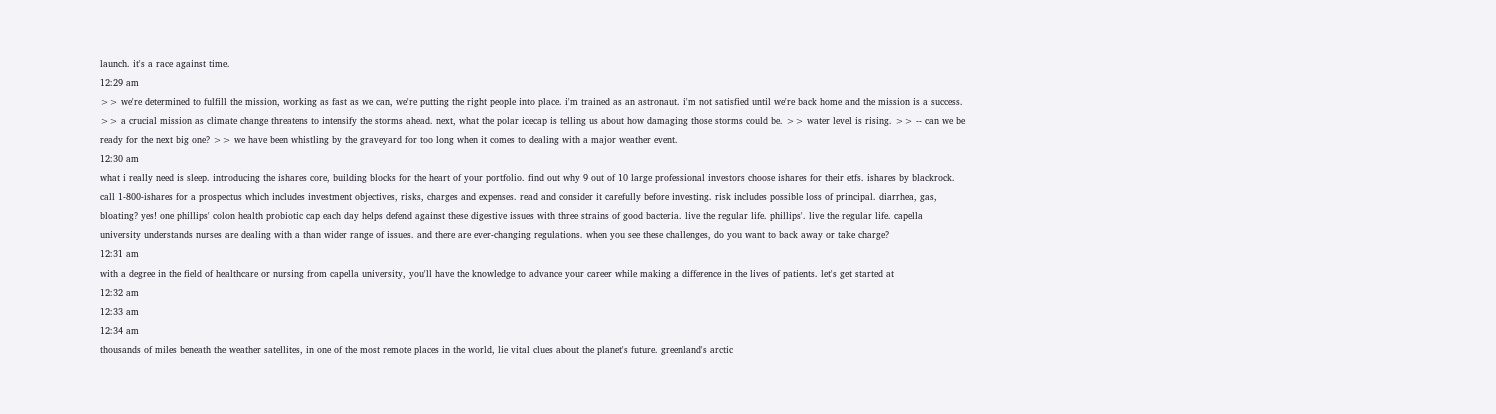launch. it's a race against time.
12:29 am
>> we're determined to fulfill the mission, working as fast as we can, we're putting the right people into place. i'm trained as an astronaut. i'm not satisfied until we're back home and the mission is a success. >> a crucial mission as climate change threatens to intensify the storms ahead. next, what the polar icecap is telling us about how damaging those storms could be. >> water level is rising. >> -- can we be ready for the next big one? >> we have been whistling by the graveyard for too long when it comes to dealing with a major weather event.
12:30 am
what i really need is sleep. introducing the ishares core, building blocks for the heart of your portfolio. find out why 9 out of 10 large professional investors choose ishares for their etfs. ishares by blackrock. call 1-800-ishares for a prospectus which includes investment objectives, risks, charges and expenses. read and consider it carefully before investing. risk includes possible loss of principal. diarrhea, gas, bloating? yes! one phillips' colon health probiotic cap each day helps defend against these digestive issues with three strains of good bacteria. live the regular life. phillips'. live the regular life. capella university understands nurses are dealing with a than wider range of issues. and there are ever-changing regulations. when you see these challenges, do you want to back away or take charge?
12:31 am
with a degree in the field of healthcare or nursing from capella university, you'll have the knowledge to advance your career while making a difference in the lives of patients. let's get started at
12:32 am
12:33 am
12:34 am
thousands of miles beneath the weather satellites, in one of the most remote places in the world, lie vital clues about the planet's future. greenland's arctic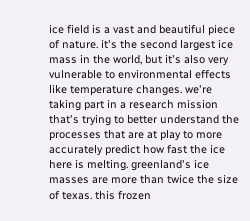ice field is a vast and beautiful piece of nature. it's the second largest ice mass in the world, but it's also very vulnerable to environmental effects like temperature changes. we're taking part in a research mission that's trying to better understand the processes that are at play to more accurately predict how fast the ice here is melting. greenland's ice masses are more than twice the size of texas. this frozen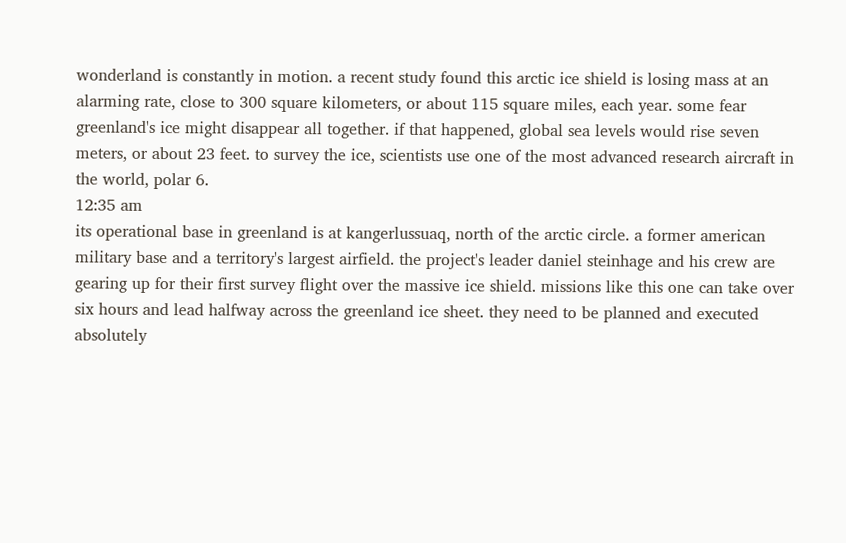wonderland is constantly in motion. a recent study found this arctic ice shield is losing mass at an alarming rate, close to 300 square kilometers, or about 115 square miles, each year. some fear greenland's ice might disappear all together. if that happened, global sea levels would rise seven meters, or about 23 feet. to survey the ice, scientists use one of the most advanced research aircraft in the world, polar 6.
12:35 am
its operational base in greenland is at kangerlussuaq, north of the arctic circle. a former american military base and a territory's largest airfield. the project's leader daniel steinhage and his crew are gearing up for their first survey flight over the massive ice shield. missions like this one can take over six hours and lead halfway across the greenland ice sheet. they need to be planned and executed absolutely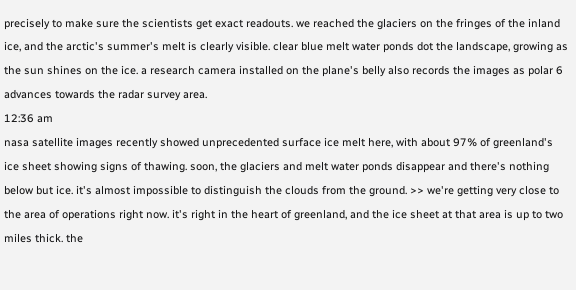precisely to make sure the scientists get exact readouts. we reached the glaciers on the fringes of the inland ice, and the arctic's summer's melt is clearly visible. clear blue melt water ponds dot the landscape, growing as the sun shines on the ice. a research camera installed on the plane's belly also records the images as polar 6 advances towards the radar survey area.
12:36 am
nasa satellite images recently showed unprecedented surface ice melt here, with about 97% of greenland's ice sheet showing signs of thawing. soon, the glaciers and melt water ponds disappear and there's nothing below but ice. it's almost impossible to distinguish the clouds from the ground. >> we're getting very close to the area of operations right now. it's right in the heart of greenland, and the ice sheet at that area is up to two miles thick. the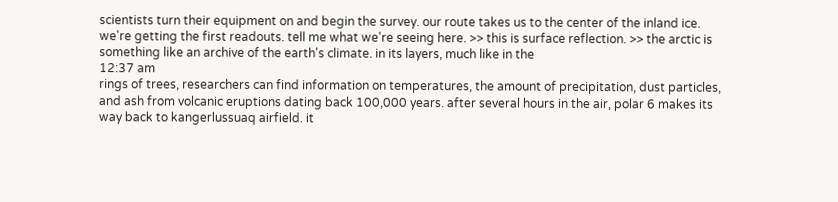scientists turn their equipment on and begin the survey. our route takes us to the center of the inland ice. we're getting the first readouts. tell me what we're seeing here. >> this is surface reflection. >> the arctic is something like an archive of the earth's climate. in its layers, much like in the
12:37 am
rings of trees, researchers can find information on temperatures, the amount of precipitation, dust particles, and ash from volcanic eruptions dating back 100,000 years. after several hours in the air, polar 6 makes its way back to kangerlussuaq airfield. it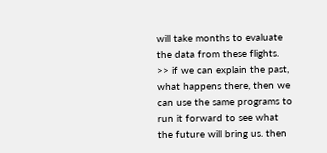will take months to evaluate the data from these flights. >> if we can explain the past, what happens there, then we can use the same programs to run it forward to see what the future will bring us. then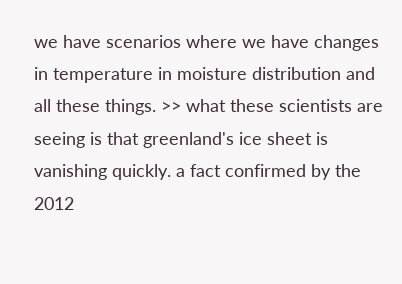we have scenarios where we have changes in temperature in moisture distribution and all these things. >> what these scientists are seeing is that greenland's ice sheet is vanishing quickly. a fact confirmed by the 2012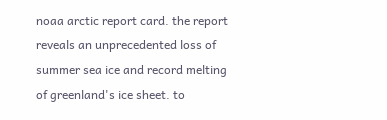noaa arctic report card. the report reveals an unprecedented loss of summer sea ice and record melting of greenland's ice sheet. to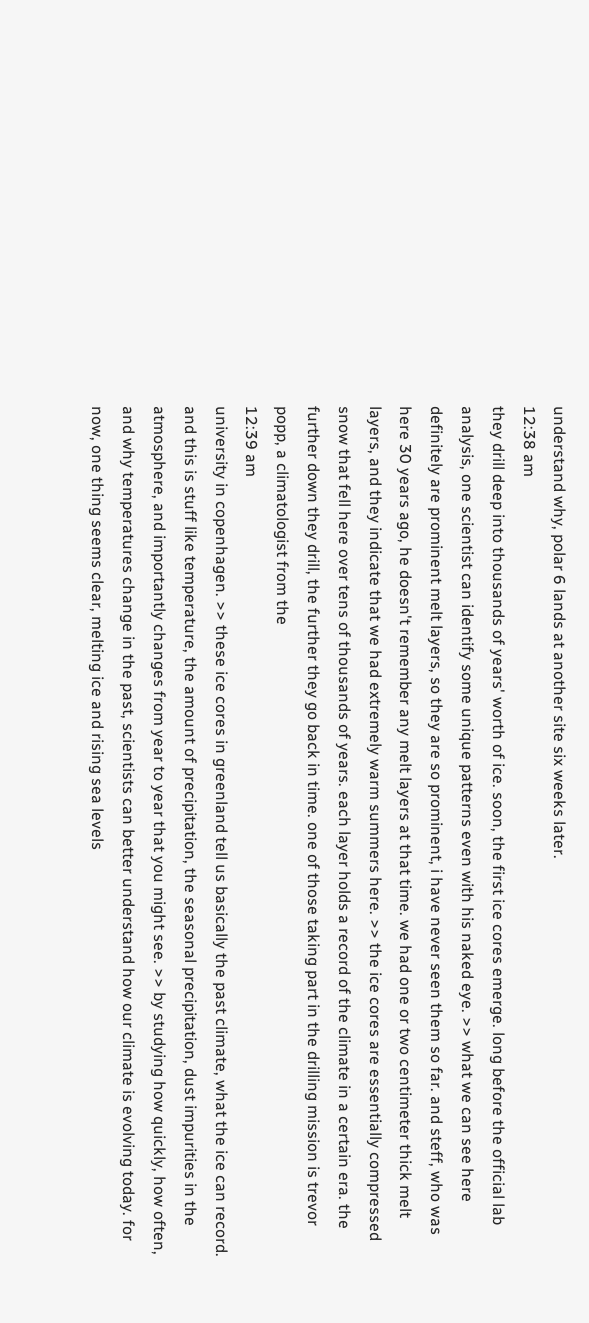understand why, polar 6 lands at another site six weeks later.
12:38 am
they drill deep into thousands of years' worth of ice. soon, the first ice cores emerge. long before the official lab analysis, one scientist can identify some unique patterns even with his naked eye. >> what we can see here definitely are prominent melt layers, so they are so prominent, i have never seen them so far. and steff, who was here 30 years ago, he doesn't remember any melt layers at that time. we had one or two centimeter thick melt layers, and they indicate that we had extremely warm summers here. >> the ice cores are essentially compressed snow that fell here over tens of thousands of years. each layer holds a record of the climate in a certain era. the further down they drill, the further they go back in time. one of those taking part in the drilling mission is trevor popp, a climatologist from the
12:39 am
university in copenhagen. >> these ice cores in greenland tell us basically the past climate, what the ice can record. and this is stuff like temperature, the amount of precipitation, the seasonal precipitation, dust impurities in the atmosphere, and importantly changes from year to year that you might see. >> by studying how quickly, how often, and why temperatures change in the past, scientists can better understand how our climate is evolving today. for now, one thing seems clear, melting ice and rising sea levels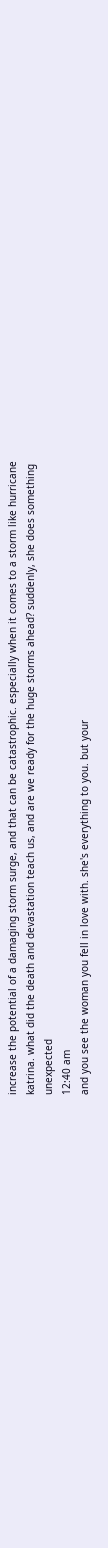increase the potential of a damaging storm surge, and that can be catastrophic. especially when it comes to a storm like hurricane katrina. what did the death and devastation teach us, and are we ready for the huge storms ahead? suddenly, she does something unexpected
12:40 am
and you see the woman you fell in love with. she's everything to you. but your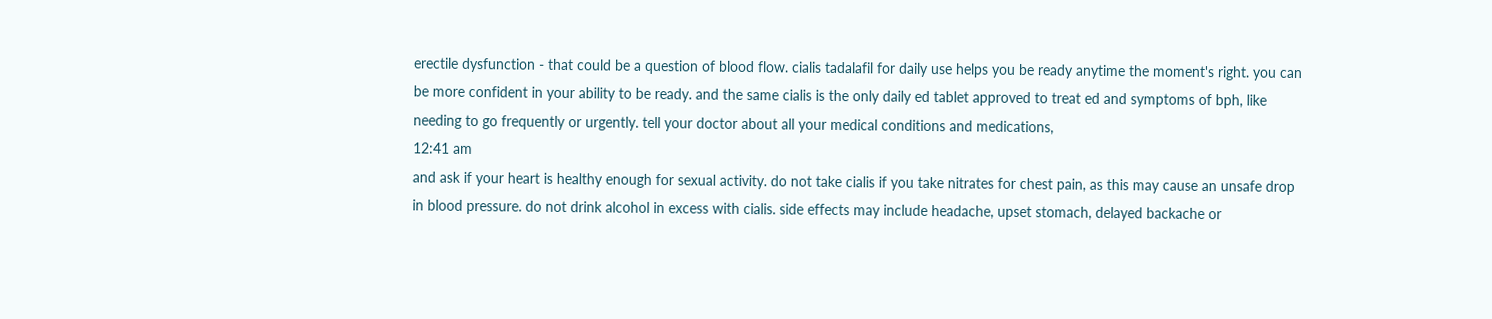erectile dysfunction - that could be a question of blood flow. cialis tadalafil for daily use helps you be ready anytime the moment's right. you can be more confident in your ability to be ready. and the same cialis is the only daily ed tablet approved to treat ed and symptoms of bph, like needing to go frequently or urgently. tell your doctor about all your medical conditions and medications,
12:41 am
and ask if your heart is healthy enough for sexual activity. do not take cialis if you take nitrates for chest pain, as this may cause an unsafe drop in blood pressure. do not drink alcohol in excess with cialis. side effects may include headache, upset stomach, delayed backache or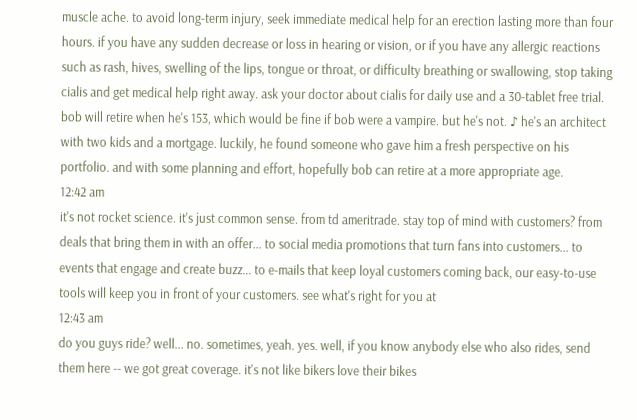muscle ache. to avoid long-term injury, seek immediate medical help for an erection lasting more than four hours. if you have any sudden decrease or loss in hearing or vision, or if you have any allergic reactions such as rash, hives, swelling of the lips, tongue or throat, or difficulty breathing or swallowing, stop taking cialis and get medical help right away. ask your doctor about cialis for daily use and a 30-tablet free trial. bob will retire when he's 153, which would be fine if bob were a vampire. but he's not. ♪ he's an architect with two kids and a mortgage. luckily, he found someone who gave him a fresh perspective on his portfolio. and with some planning and effort, hopefully bob can retire at a more appropriate age.
12:42 am
it's not rocket science. it's just common sense. from td ameritrade. stay top of mind with customers? from deals that bring them in with an offer... to social media promotions that turn fans into customers... to events that engage and create buzz... to e-mails that keep loyal customers coming back, our easy-to-use tools will keep you in front of your customers. see what's right for you at
12:43 am
do you guys ride? well... no. sometimes, yeah. yes. well, if you know anybody else who also rides, send them here -- we got great coverage. it's not like bikers love their bikes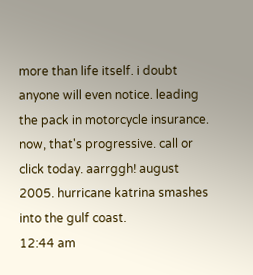more than life itself. i doubt anyone will even notice. leading the pack in motorcycle insurance. now, that's progressive. call or click today. aarrggh! august 2005. hurricane katrina smashes into the gulf coast.
12:44 am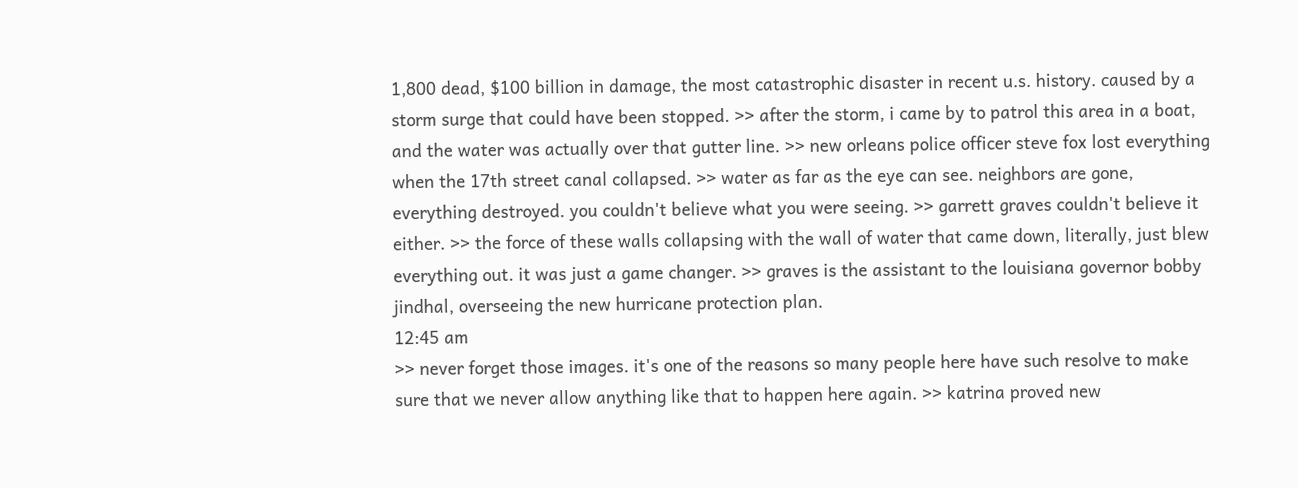1,800 dead, $100 billion in damage, the most catastrophic disaster in recent u.s. history. caused by a storm surge that could have been stopped. >> after the storm, i came by to patrol this area in a boat, and the water was actually over that gutter line. >> new orleans police officer steve fox lost everything when the 17th street canal collapsed. >> water as far as the eye can see. neighbors are gone, everything destroyed. you couldn't believe what you were seeing. >> garrett graves couldn't believe it either. >> the force of these walls collapsing with the wall of water that came down, literally, just blew everything out. it was just a game changer. >> graves is the assistant to the louisiana governor bobby jindhal, overseeing the new hurricane protection plan.
12:45 am
>> never forget those images. it's one of the reasons so many people here have such resolve to make sure that we never allow anything like that to happen here again. >> katrina proved new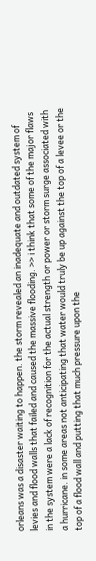orleans was a disaster waiting to happen. the storm revealed an inadequate and outdated system of levies and flood walls that failed and caused the massive flooding. >> i think that some of the major flaws in the system were a lack of recognition for the actual strength or power or storm surge associated with a hurricane. in some areas not anticipating that water would truly be up against the top of a levee or the top of a flood wall and putting that much pressure upon the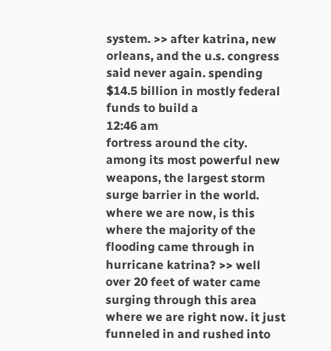system. >> after katrina, new orleans, and the u.s. congress said never again. spending $14.5 billion in mostly federal funds to build a
12:46 am
fortress around the city. among its most powerful new weapons, the largest storm surge barrier in the world. where we are now, is this where the majority of the flooding came through in hurricane katrina? >> well over 20 feet of water came surging through this area where we are right now. it just funneled in and rushed into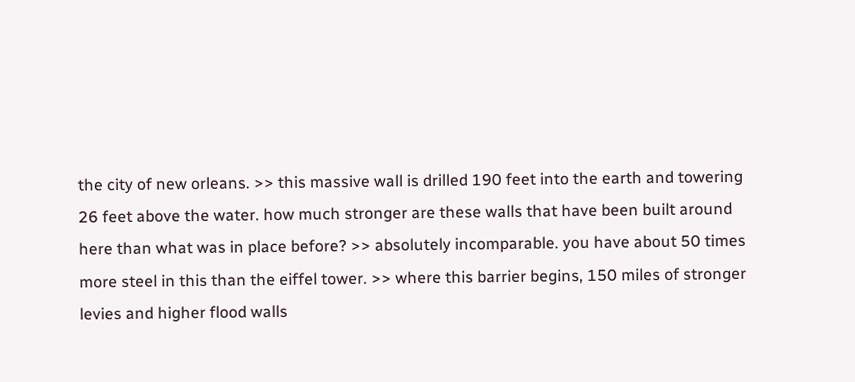the city of new orleans. >> this massive wall is drilled 190 feet into the earth and towering 26 feet above the water. how much stronger are these walls that have been built around here than what was in place before? >> absolutely incomparable. you have about 50 times more steel in this than the eiffel tower. >> where this barrier begins, 150 miles of stronger levies and higher flood walls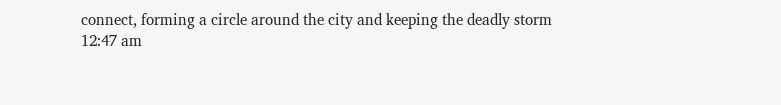connect, forming a circle around the city and keeping the deadly storm
12:47 am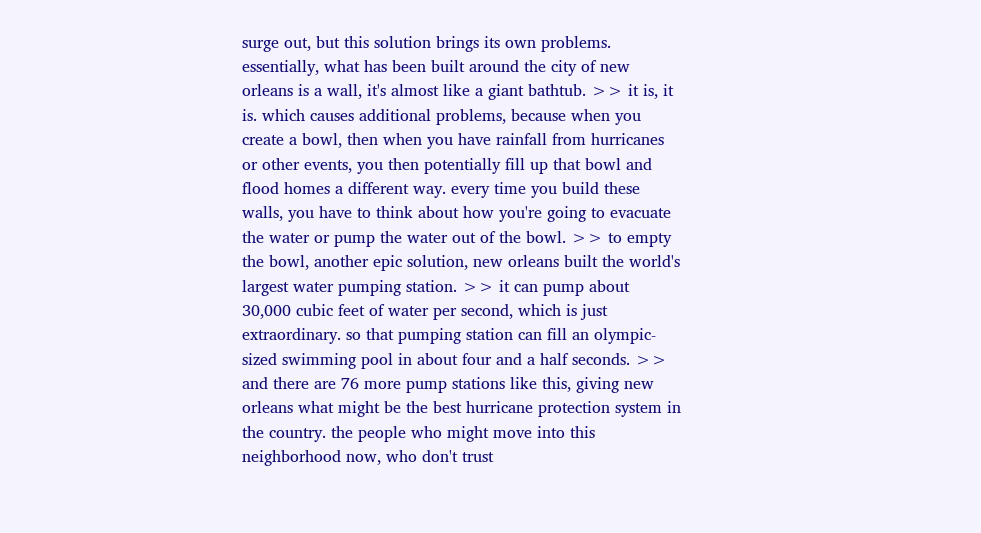surge out, but this solution brings its own problems. essentially, what has been built around the city of new orleans is a wall, it's almost like a giant bathtub. >> it is, it is. which causes additional problems, because when you create a bowl, then when you have rainfall from hurricanes or other events, you then potentially fill up that bowl and flood homes a different way. every time you build these walls, you have to think about how you're going to evacuate the water or pump the water out of the bowl. >> to empty the bowl, another epic solution, new orleans built the world's largest water pumping station. >> it can pump about 30,000 cubic feet of water per second, which is just extraordinary. so that pumping station can fill an olympic-sized swimming pool in about four and a half seconds. >> and there are 76 more pump stations like this, giving new orleans what might be the best hurricane protection system in the country. the people who might move into this neighborhood now, who don't trust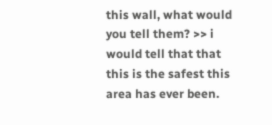this wall, what would you tell them? >> i would tell that that this is the safest this area has ever been.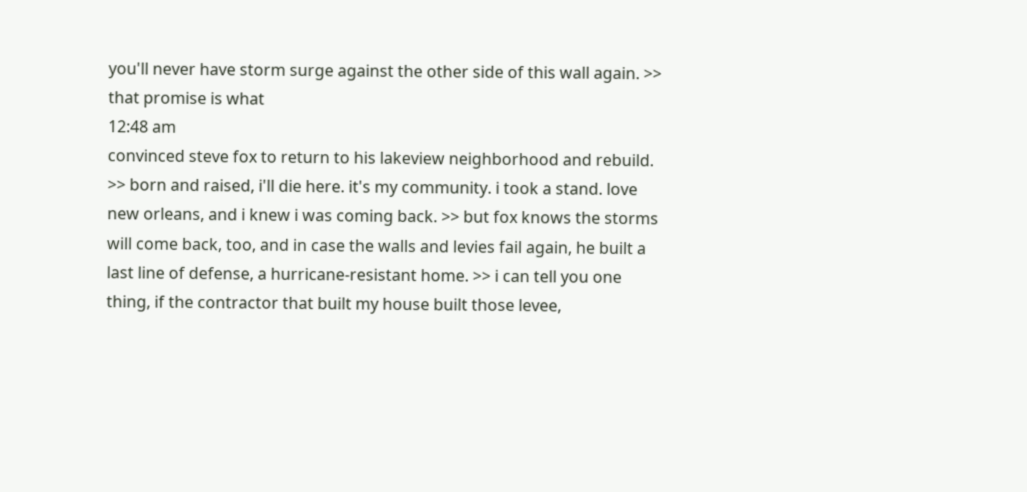you'll never have storm surge against the other side of this wall again. >> that promise is what
12:48 am
convinced steve fox to return to his lakeview neighborhood and rebuild. >> born and raised, i'll die here. it's my community. i took a stand. love new orleans, and i knew i was coming back. >> but fox knows the storms will come back, too, and in case the walls and levies fail again, he built a last line of defense, a hurricane-resistant home. >> i can tell you one thing, if the contractor that built my house built those levee,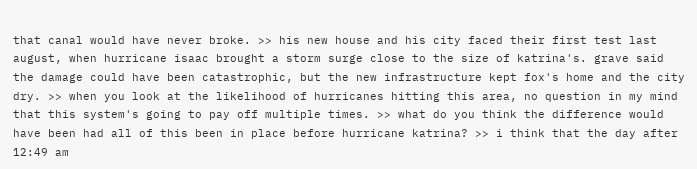that canal would have never broke. >> his new house and his city faced their first test last august, when hurricane isaac brought a storm surge close to the size of katrina's. grave said the damage could have been catastrophic, but the new infrastructure kept fox's home and the city dry. >> when you look at the likelihood of hurricanes hitting this area, no question in my mind that this system's going to pay off multiple times. >> what do you think the difference would have been had all of this been in place before hurricane katrina? >> i think that the day after
12:49 am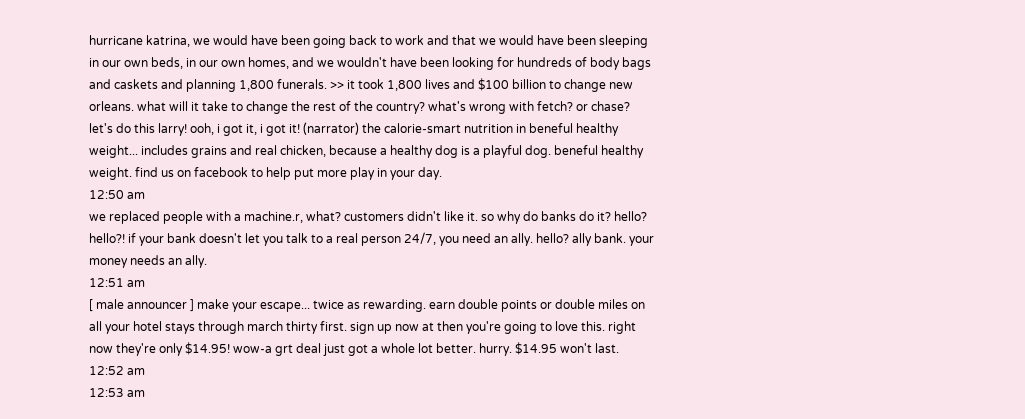hurricane katrina, we would have been going back to work and that we would have been sleeping in our own beds, in our own homes, and we wouldn't have been looking for hundreds of body bags and caskets and planning 1,800 funerals. >> it took 1,800 lives and $100 billion to change new orleans. what will it take to change the rest of the country? what's wrong with fetch? or chase? let's do this larry! ooh, i got it, i got it! (narrator) the calorie-smart nutrition in beneful healthy weight... includes grains and real chicken, because a healthy dog is a playful dog. beneful healthy weight. find us on facebook to help put more play in your day.
12:50 am
we replaced people with a machine.r, what? customers didn't like it. so why do banks do it? hello? hello?! if your bank doesn't let you talk to a real person 24/7, you need an ally. hello? ally bank. your money needs an ally.
12:51 am
[ male announcer ] make your escape... twice as rewarding. earn double points or double miles on all your hotel stays through march thirty first. sign up now at then you're going to love this. right now they're only $14.95! wow-a grt deal just got a whole lot better. hurry. $14.95 won't last.
12:52 am
12:53 am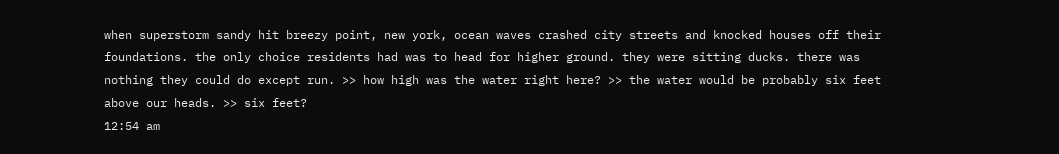when superstorm sandy hit breezy point, new york, ocean waves crashed city streets and knocked houses off their foundations. the only choice residents had was to head for higher ground. they were sitting ducks. there was nothing they could do except run. >> how high was the water right here? >> the water would be probably six feet above our heads. >> six feet?
12:54 am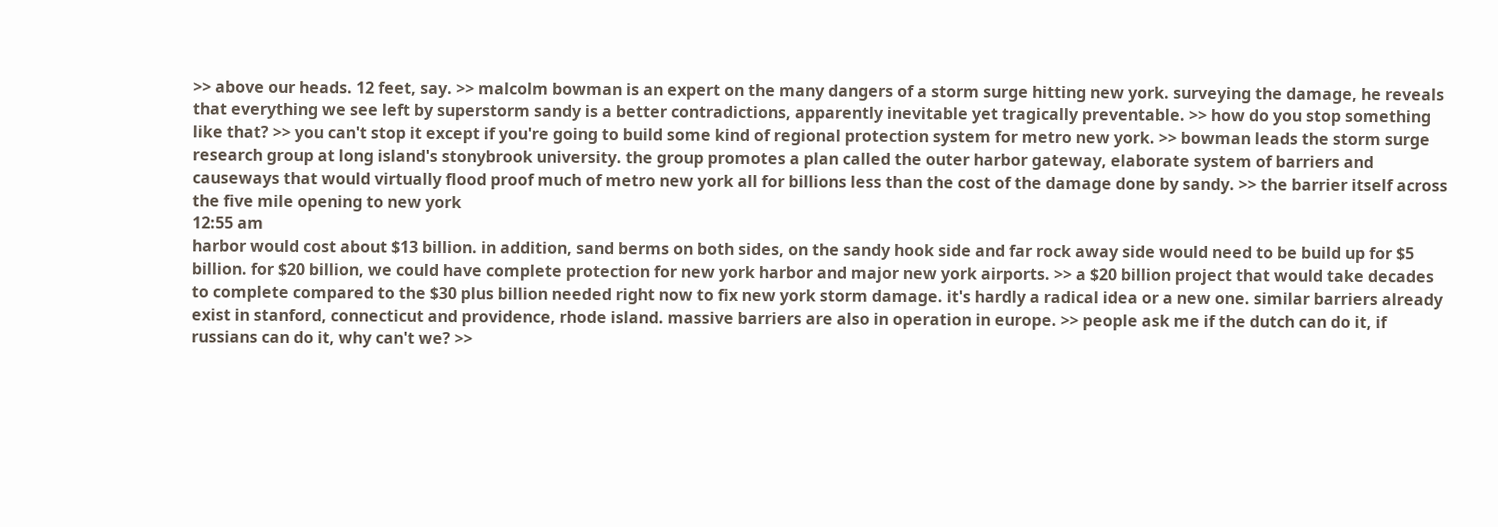>> above our heads. 12 feet, say. >> malcolm bowman is an expert on the many dangers of a storm surge hitting new york. surveying the damage, he reveals that everything we see left by superstorm sandy is a better contradictions, apparently inevitable yet tragically preventable. >> how do you stop something like that? >> you can't stop it except if you're going to build some kind of regional protection system for metro new york. >> bowman leads the storm surge research group at long island's stonybrook university. the group promotes a plan called the outer harbor gateway, elaborate system of barriers and causeways that would virtually flood proof much of metro new york all for billions less than the cost of the damage done by sandy. >> the barrier itself across the five mile opening to new york
12:55 am
harbor would cost about $13 billion. in addition, sand berms on both sides, on the sandy hook side and far rock away side would need to be build up for $5 billion. for $20 billion, we could have complete protection for new york harbor and major new york airports. >> a $20 billion project that would take decades to complete compared to the $30 plus billion needed right now to fix new york storm damage. it's hardly a radical idea or a new one. similar barriers already exist in stanford, connecticut and providence, rhode island. massive barriers are also in operation in europe. >> people ask me if the dutch can do it, if russians can do it, why can't we? >>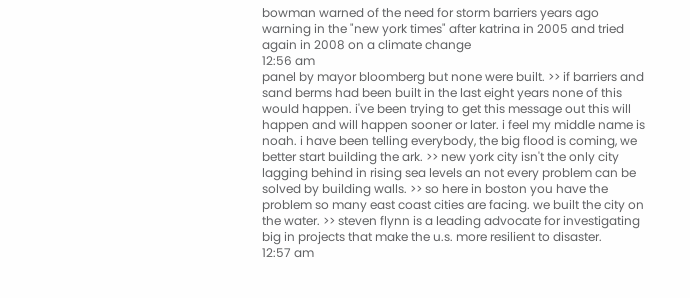bowman warned of the need for storm barriers years ago warning in the "new york times" after katrina in 2005 and tried again in 2008 on a climate change
12:56 am
panel by mayor bloomberg but none were built. >> if barriers and sand berms had been built in the last eight years none of this would happen. i've been trying to get this message out this will happen and will happen sooner or later. i feel my middle name is noah. i have been telling everybody, the big flood is coming, we better start building the ark. >> new york city isn't the only city lagging behind in rising sea levels an not every problem can be solved by building walls. >> so here in boston you have the problem so many east coast cities are facing. we built the city on the water. >> steven flynn is a leading advocate for investigating big in projects that make the u.s. more resilient to disaster.
12:57 am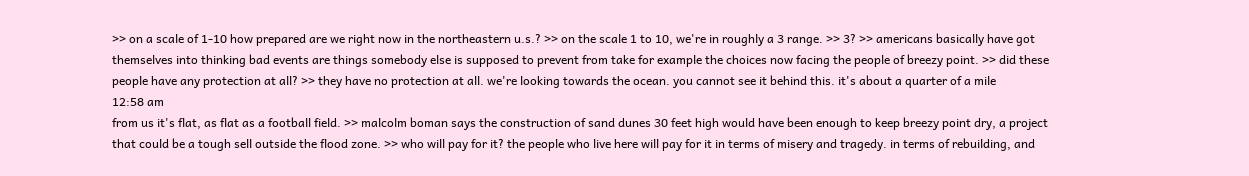>> on a scale of 1-10 how prepared are we right now in the northeastern u.s.? >> on the scale 1 to 10, we're in roughly a 3 range. >> 3? >> americans basically have got themselves into thinking bad events are things somebody else is supposed to prevent from take for example the choices now facing the people of breezy point. >> did these people have any protection at all? >> they have no protection at all. we're looking towards the ocean. you cannot see it behind this. it's about a quarter of a mile
12:58 am
from us it's flat, as flat as a football field. >> malcolm boman says the construction of sand dunes 30 feet high would have been enough to keep breezy point dry, a project that could be a tough sell outside the flood zone. >> who will pay for it? the people who live here will pay for it in terms of misery and tragedy. in terms of rebuilding, and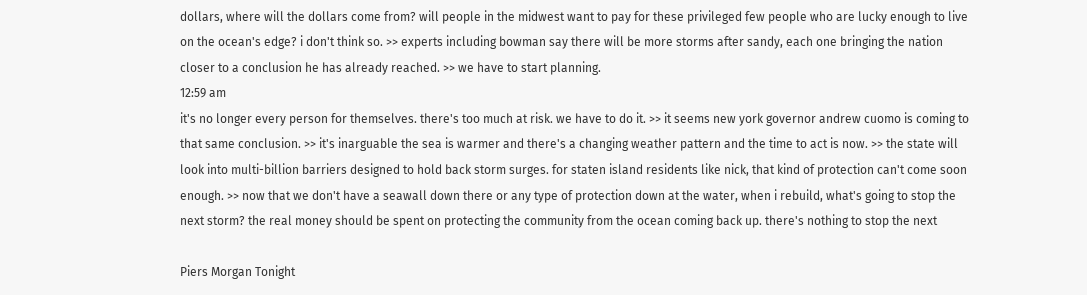dollars, where will the dollars come from? will people in the midwest want to pay for these privileged few people who are lucky enough to live on the ocean's edge? i don't think so. >> experts including bowman say there will be more storms after sandy, each one bringing the nation closer to a conclusion he has already reached. >> we have to start planning.
12:59 am
it's no longer every person for themselves. there's too much at risk. we have to do it. >> it seems new york governor andrew cuomo is coming to that same conclusion. >> it's inarguable the sea is warmer and there's a changing weather pattern and the time to act is now. >> the state will look into multi-billion barriers designed to hold back storm surges. for staten island residents like nick, that kind of protection can't come soon enough. >> now that we don't have a seawall down there or any type of protection down at the water, when i rebuild, what's going to stop the next storm? the real money should be spent on protecting the community from the ocean coming back up. there's nothing to stop the next

Piers Morgan Tonight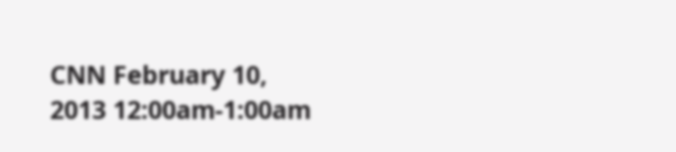CNN February 10, 2013 12:00am-1:00am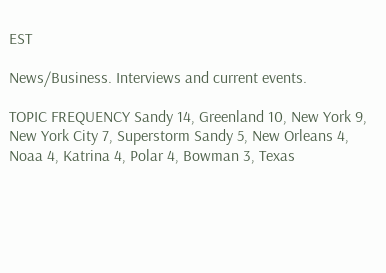EST

News/Business. Interviews and current events.

TOPIC FREQUENCY Sandy 14, Greenland 10, New York 9, New York City 7, Superstorm Sandy 5, New Orleans 4, Noaa 4, Katrina 4, Polar 4, Bowman 3, Texas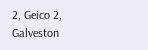2, Geico 2, Galveston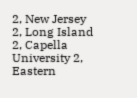2, New Jersey 2, Long Island 2, Capella University 2, Eastern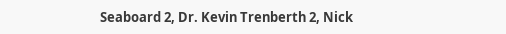Seaboard 2, Dr. Kevin Trenberth 2, Nick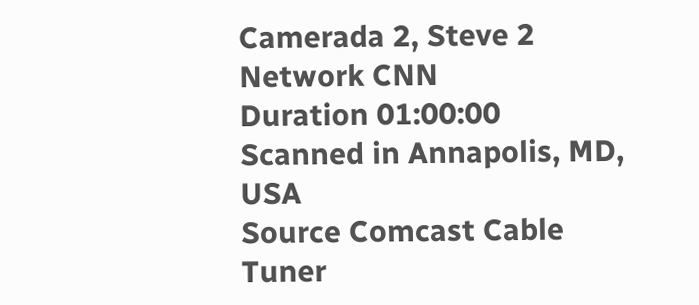Camerada 2, Steve 2
Network CNN
Duration 01:00:00
Scanned in Annapolis, MD, USA
Source Comcast Cable
Tuner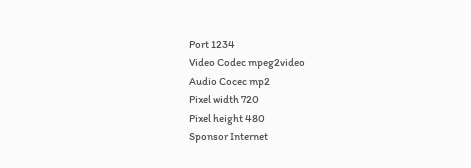Port 1234
Video Codec mpeg2video
Audio Cocec mp2
Pixel width 720
Pixel height 480
Sponsor Internet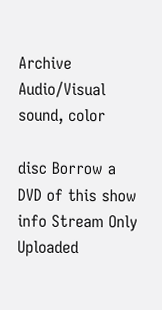Archive
Audio/Visual sound, color

disc Borrow a DVD of this show
info Stream Only
Uploaded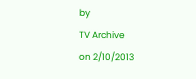by
TV Archive
on 2/10/2013